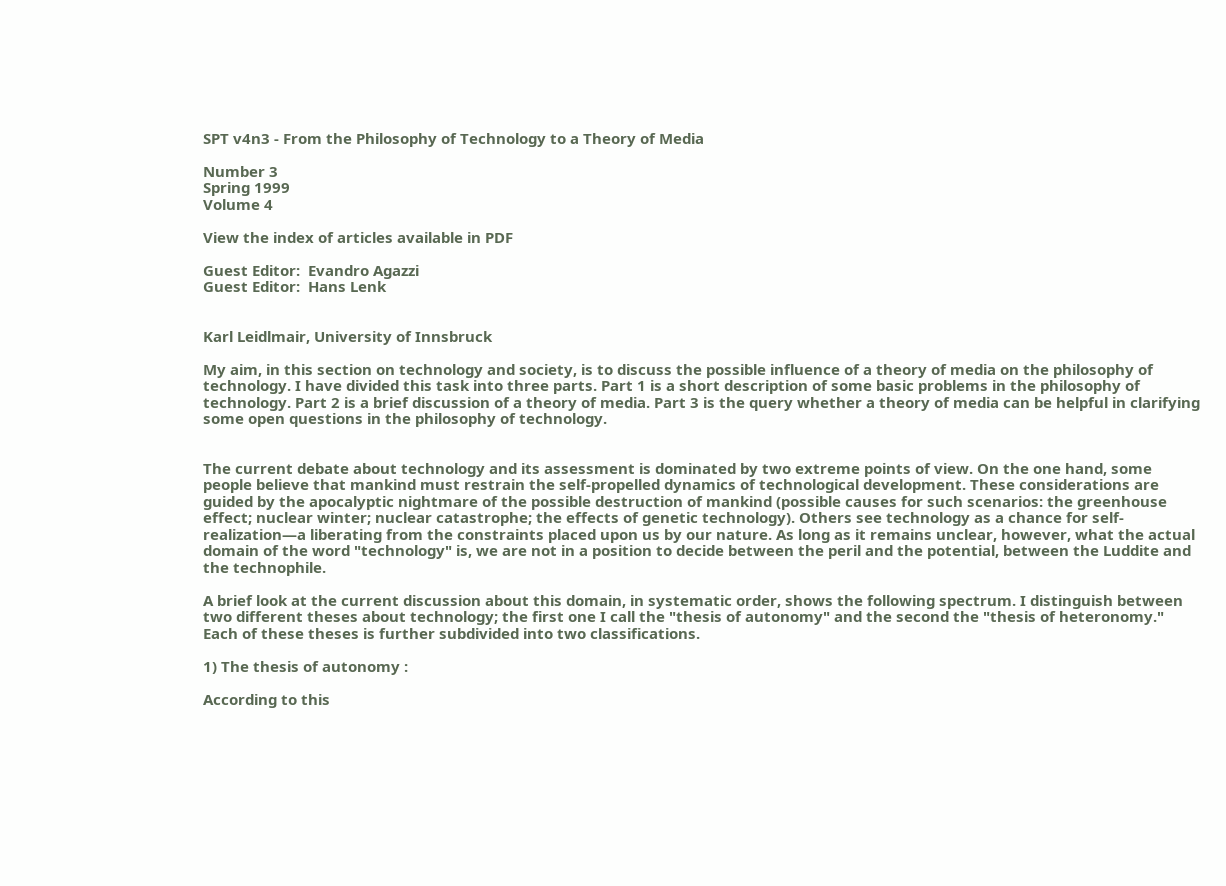SPT v4n3 - From the Philosophy of Technology to a Theory of Media

Number 3
Spring 1999
Volume 4

View the index of articles available in PDF

Guest Editor:  Evandro Agazzi
Guest Editor:  Hans Lenk


Karl Leidlmair, University of Innsbruck

My aim, in this section on technology and society, is to discuss the possible influence of a theory of media on the philosophy of technology. I have divided this task into three parts. Part 1 is a short description of some basic problems in the philosophy of technology. Part 2 is a brief discussion of a theory of media. Part 3 is the query whether a theory of media can be helpful in clarifying some open questions in the philosophy of technology.


The current debate about technology and its assessment is dominated by two extreme points of view. On the one hand, some people believe that mankind must restrain the self-propelled dynamics of technological development. These considerations are guided by the apocalyptic nightmare of the possible destruction of mankind (possible causes for such scenarios: the greenhouse effect; nuclear winter; nuclear catastrophe; the effects of genetic technology). Others see technology as a chance for self-realization—a liberating from the constraints placed upon us by our nature. As long as it remains unclear, however, what the actual domain of the word "technology" is, we are not in a position to decide between the peril and the potential, between the Luddite and the technophile.

A brief look at the current discussion about this domain, in systematic order, shows the following spectrum. I distinguish between two different theses about technology; the first one I call the "thesis of autonomy" and the second the "thesis of heteronomy." Each of these theses is further subdivided into two classifications.

1) The thesis of autonomy :

According to this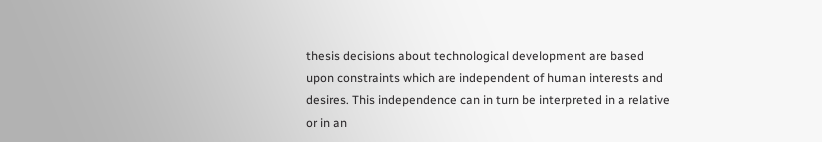thesis decisions about technological development are based upon constraints which are independent of human interests and desires. This independence can in turn be interpreted in a relative or in an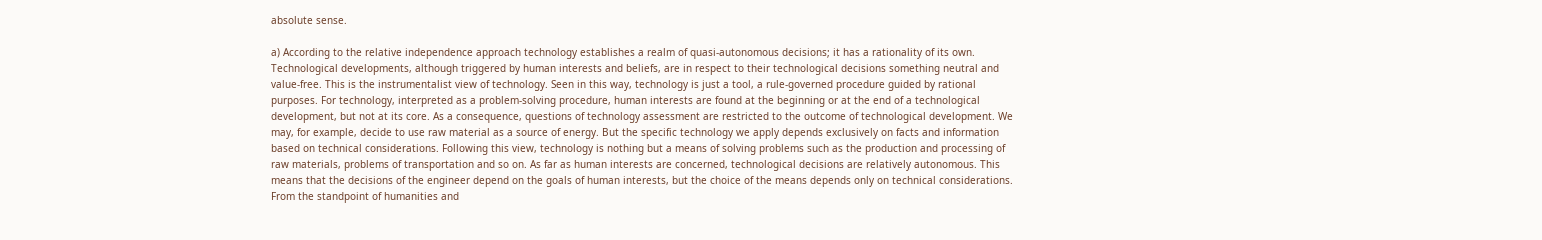absolute sense.

a) According to the relative independence approach technology establishes a realm of quasi-autonomous decisions; it has a rationality of its own. Technological developments, although triggered by human interests and beliefs, are in respect to their technological decisions something neutral and value-free. This is the instrumentalist view of technology. Seen in this way, technology is just a tool, a rule-governed procedure guided by rational purposes. For technology, interpreted as a problem-solving procedure, human interests are found at the beginning or at the end of a technological development, but not at its core. As a consequence, questions of technology assessment are restricted to the outcome of technological development. We may, for example, decide to use raw material as a source of energy. But the specific technology we apply depends exclusively on facts and information based on technical considerations. Following this view, technology is nothing but a means of solving problems such as the production and processing of raw materials, problems of transportation and so on. As far as human interests are concerned, technological decisions are relatively autonomous. This means that the decisions of the engineer depend on the goals of human interests, but the choice of the means depends only on technical considerations. From the standpoint of humanities and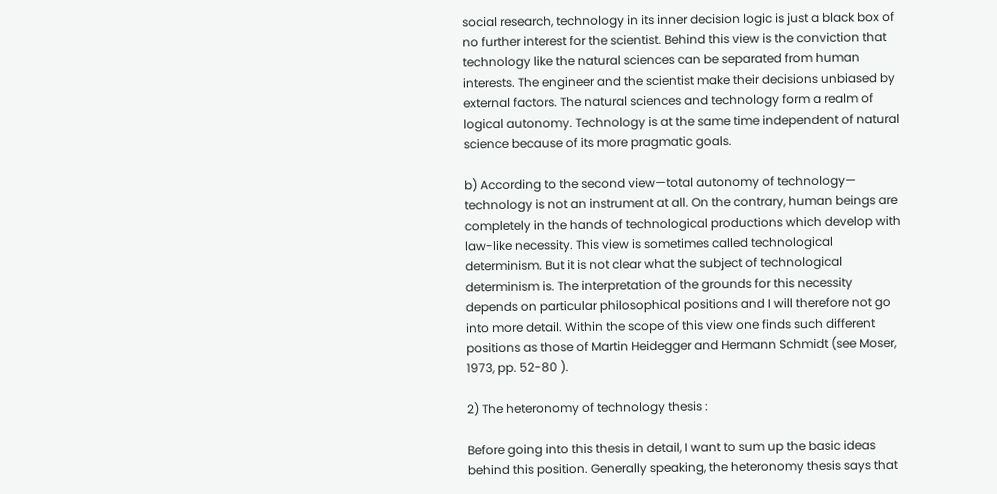social research, technology in its inner decision logic is just a black box of no further interest for the scientist. Behind this view is the conviction that technology like the natural sciences can be separated from human interests. The engineer and the scientist make their decisions unbiased by external factors. The natural sciences and technology form a realm of logical autonomy. Technology is at the same time independent of natural science because of its more pragmatic goals.

b) According to the second view—total autonomy of technology— technology is not an instrument at all. On the contrary, human beings are completely in the hands of technological productions which develop with law-like necessity. This view is sometimes called technological determinism. But it is not clear what the subject of technological determinism is. The interpretation of the grounds for this necessity depends on particular philosophical positions and I will therefore not go into more detail. Within the scope of this view one finds such different positions as those of Martin Heidegger and Hermann Schmidt (see Moser, 1973, pp. 52-80 ).

2) The heteronomy of technology thesis :

Before going into this thesis in detail, I want to sum up the basic ideas behind this position. Generally speaking, the heteronomy thesis says that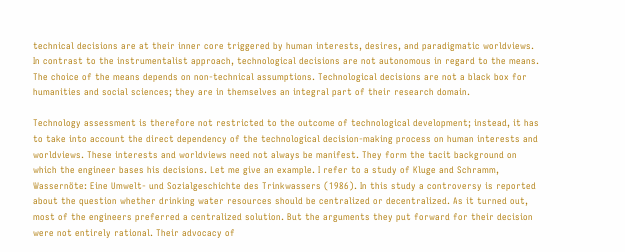technical decisions are at their inner core triggered by human interests, desires, and paradigmatic worldviews. In contrast to the instrumentalist approach, technological decisions are not autonomous in regard to the means. The choice of the means depends on non-technical assumptions. Technological decisions are not a black box for humanities and social sciences; they are in themselves an integral part of their research domain.

Technology assessment is therefore not restricted to the outcome of technological development; instead, it has to take into account the direct dependency of the technological decision-making process on human interests and worldviews. These interests and worldviews need not always be manifest. They form the tacit background on which the engineer bases his decisions. Let me give an example. I refer to a study of Kluge and Schramm, Wassernöte: Eine Umwelt- und Sozialgeschichte des Trinkwassers (1986). In this study a controversy is reported about the question whether drinking water resources should be centralized or decentralized. As it turned out, most of the engineers preferred a centralized solution. But the arguments they put forward for their decision were not entirely rational. Their advocacy of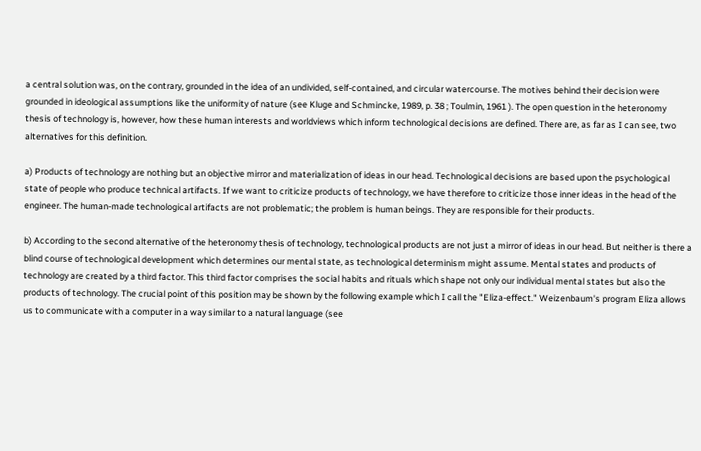a central solution was, on the contrary, grounded in the idea of an undivided, self-contained, and circular watercourse. The motives behind their decision were grounded in ideological assumptions like the uniformity of nature (see Kluge and Schmincke, 1989, p. 38 ; Toulmin, 1961 ). The open question in the heteronomy thesis of technology is, however, how these human interests and worldviews which inform technological decisions are defined. There are, as far as I can see, two alternatives for this definition.

a) Products of technology are nothing but an objective mirror and materialization of ideas in our head. Technological decisions are based upon the psychological state of people who produce technical artifacts. If we want to criticize products of technology, we have therefore to criticize those inner ideas in the head of the engineer. The human-made technological artifacts are not problematic; the problem is human beings. They are responsible for their products.

b) According to the second alternative of the heteronomy thesis of technology, technological products are not just a mirror of ideas in our head. But neither is there a blind course of technological development which determines our mental state, as technological determinism might assume. Mental states and products of technology are created by a third factor. This third factor comprises the social habits and rituals which shape not only our individual mental states but also the products of technology. The crucial point of this position may be shown by the following example which I call the "Eliza-effect." Weizenbaum's program Eliza allows us to communicate with a computer in a way similar to a natural language (see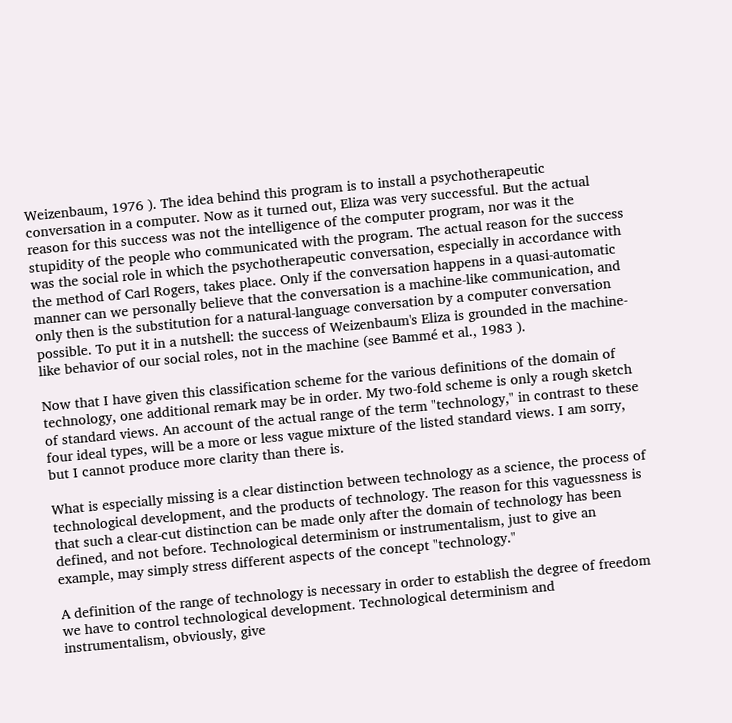Weizenbaum, 1976 ). The idea behind this program is to install a psychotherapeutic conversation in a computer. Now as it turned out, Eliza was very successful. But the actual reason for this success was not the intelligence of the computer program, nor was it the stupidity of the people who communicated with the program. The actual reason for the success was the social role in which the psychotherapeutic conversation, especially in accordance with the method of Carl Rogers, takes place. Only if the conversation happens in a quasi-automatic manner can we personally believe that the conversation is a machine-like communication, and only then is the substitution for a natural-language conversation by a computer conversation possible. To put it in a nutshell: the success of Weizenbaum's Eliza is grounded in the machine-like behavior of our social roles, not in the machine (see Bammé et al., 1983 ).

Now that I have given this classification scheme for the various definitions of the domain of technology, one additional remark may be in order. My two-fold scheme is only a rough sketch of standard views. An account of the actual range of the term "technology," in contrast to these four ideal types, will be a more or less vague mixture of the listed standard views. I am sorry, but I cannot produce more clarity than there is.

What is especially missing is a clear distinction between technology as a science, the process of technological development, and the products of technology. The reason for this vaguessness is that such a clear-cut distinction can be made only after the domain of technology has been defined, and not before. Technological determinism or instrumentalism, just to give an example, may simply stress different aspects of the concept "technology."

A definition of the range of technology is necessary in order to establish the degree of freedom we have to control technological development. Technological determinism and instrumentalism, obviously, give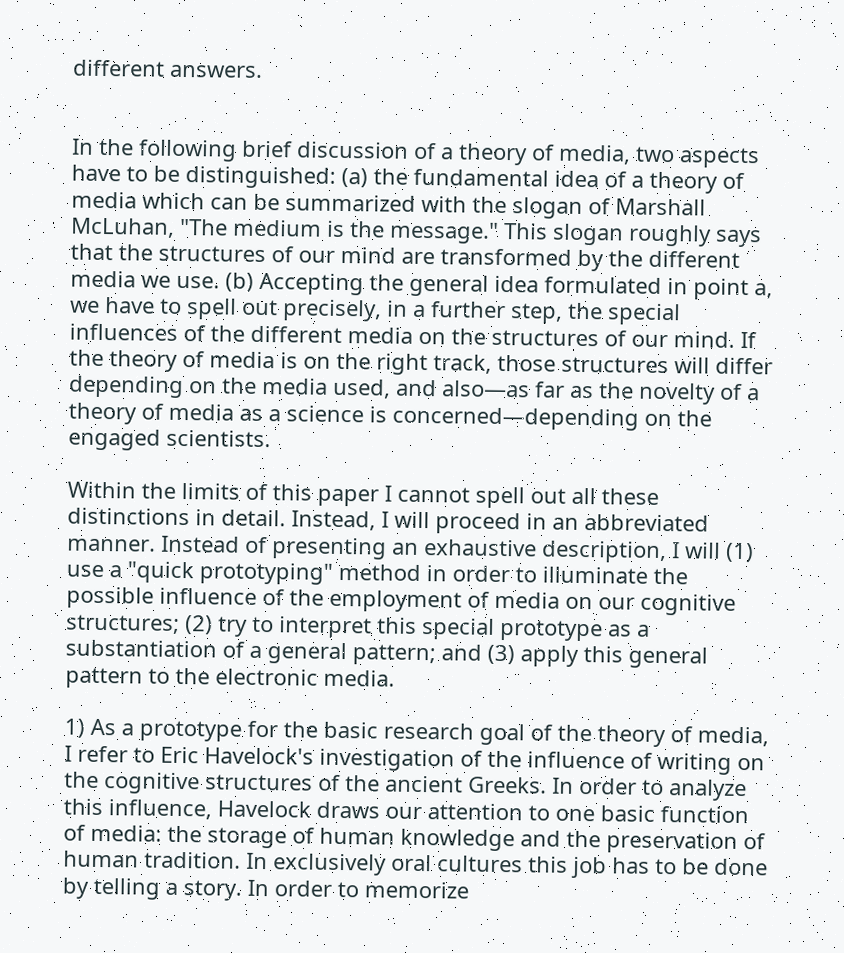different answers.


In the following brief discussion of a theory of media, two aspects have to be distinguished: (a) the fundamental idea of a theory of media which can be summarized with the slogan of Marshall McLuhan, "The medium is the message." This slogan roughly says that the structures of our mind are transformed by the different media we use. (b) Accepting the general idea formulated in point a, we have to spell out precisely, in a further step, the special influences of the different media on the structures of our mind. If the theory of media is on the right track, those structures will differ depending on the media used, and also—as far as the novelty of a theory of media as a science is concerned—depending on the engaged scientists.

Within the limits of this paper I cannot spell out all these distinctions in detail. Instead, I will proceed in an abbreviated manner. Instead of presenting an exhaustive description, I will (1) use a "quick prototyping" method in order to illuminate the possible influence of the employment of media on our cognitive structures; (2) try to interpret this special prototype as a substantiation of a general pattern; and (3) apply this general pattern to the electronic media.

1) As a prototype for the basic research goal of the theory of media, I refer to Eric Havelock's investigation of the influence of writing on the cognitive structures of the ancient Greeks. In order to analyze this influence, Havelock draws our attention to one basic function of media: the storage of human knowledge and the preservation of human tradition. In exclusively oral cultures this job has to be done by telling a story. In order to memorize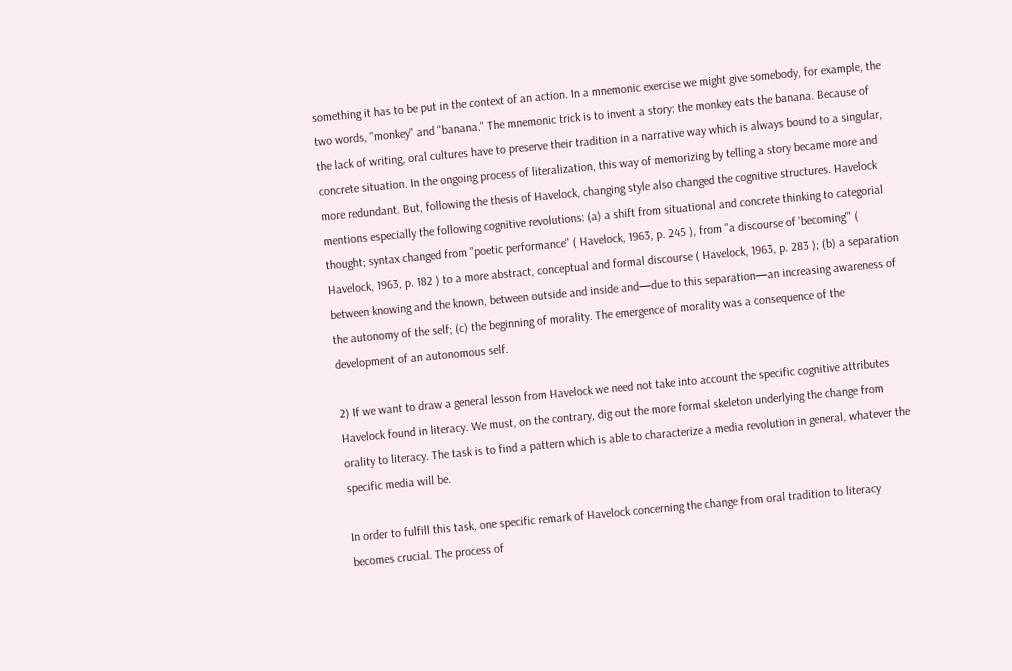something it has to be put in the context of an action. In a mnemonic exercise we might give somebody, for example, the two words, "monkey" and "banana." The mnemonic trick is to invent a story: the monkey eats the banana. Because of the lack of writing, oral cultures have to preserve their tradition in a narrative way which is always bound to a singular, concrete situation. In the ongoing process of literalization, this way of memorizing by telling a story became more and more redundant. But, following the thesis of Havelock, changing style also changed the cognitive structures. Havelock mentions especially the following cognitive revolutions: (a) a shift from situational and concrete thinking to categorial thought; syntax changed from "poetic performance" ( Havelock, 1963, p. 245 ), from "a discourse of 'becoming'" ( Havelock, 1963, p. 182 ) to a more abstract, conceptual and formal discourse ( Havelock, 1963, p. 283 ); (b) a separation between knowing and the known, between outside and inside and—due to this separation—an increasing awareness of the autonomy of the self; (c) the beginning of morality. The emergence of morality was a consequence of the development of an autonomous self.

2) If we want to draw a general lesson from Havelock we need not take into account the specific cognitive attributes Havelock found in literacy. We must, on the contrary, dig out the more formal skeleton underlying the change from orality to literacy. The task is to find a pattern which is able to characterize a media revolution in general, whatever the specific media will be.

In order to fulfill this task, one specific remark of Havelock concerning the change from oral tradition to literacy becomes crucial. The process of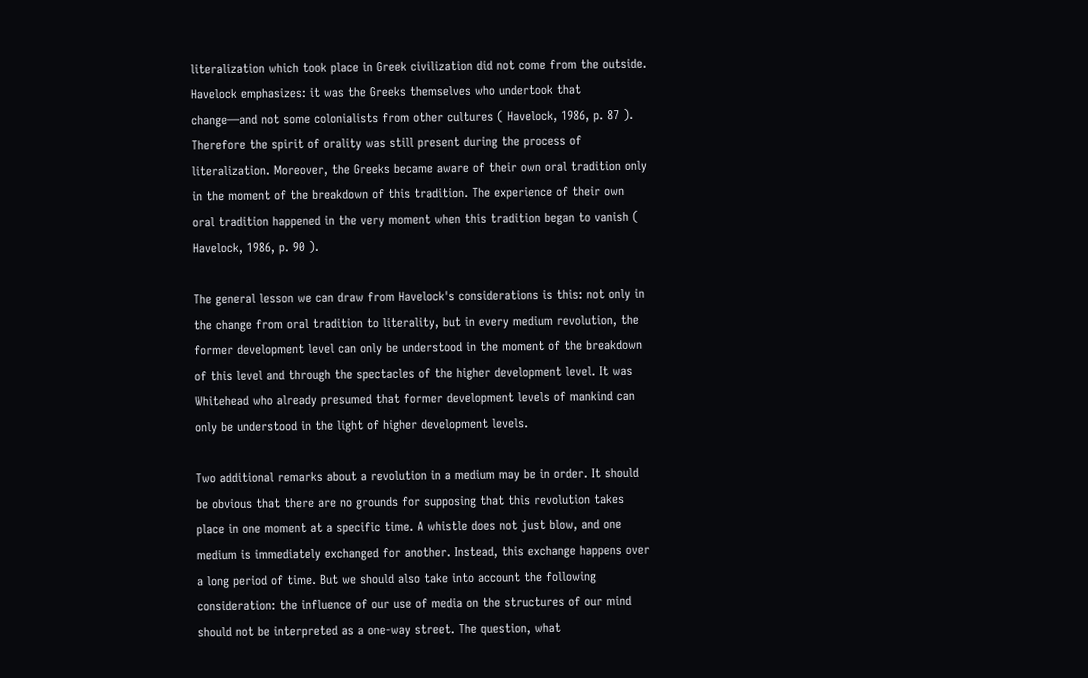literalization which took place in Greek civilization did not come from the outside. Havelock emphasizes: it was the Greeks themselves who undertook that change—and not some colonialists from other cultures ( Havelock, 1986, p. 87 ). Therefore the spirit of orality was still present during the process of literalization. Moreover, the Greeks became aware of their own oral tradition only in the moment of the breakdown of this tradition. The experience of their own oral tradition happened in the very moment when this tradition began to vanish ( Havelock, 1986, p. 90 ).

The general lesson we can draw from Havelock's considerations is this: not only in the change from oral tradition to literality, but in every medium revolution, the former development level can only be understood in the moment of the breakdown of this level and through the spectacles of the higher development level. It was Whitehead who already presumed that former development levels of mankind can only be understood in the light of higher development levels.

Two additional remarks about a revolution in a medium may be in order. It should be obvious that there are no grounds for supposing that this revolution takes place in one moment at a specific time. A whistle does not just blow, and one medium is immediately exchanged for another. Instead, this exchange happens over a long period of time. But we should also take into account the following consideration: the influence of our use of media on the structures of our mind should not be interpreted as a one-way street. The question, what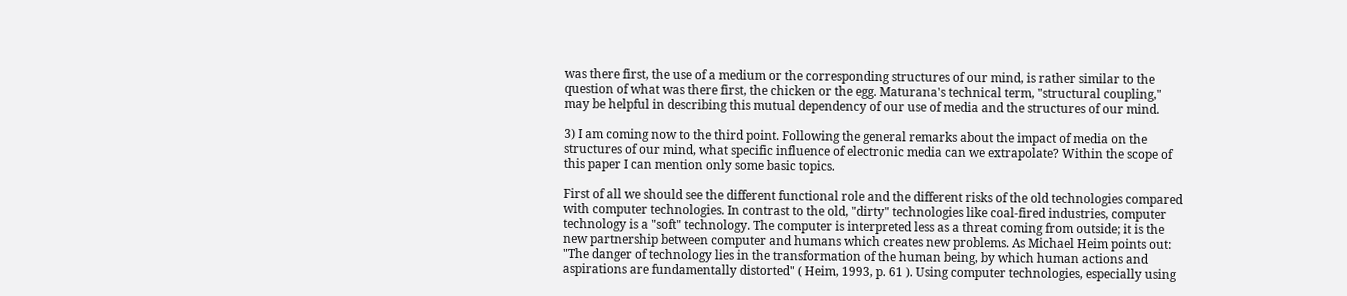was there first, the use of a medium or the corresponding structures of our mind, is rather similar to the question of what was there first, the chicken or the egg. Maturana's technical term, "structural coupling," may be helpful in describing this mutual dependency of our use of media and the structures of our mind.

3) I am coming now to the third point. Following the general remarks about the impact of media on the structures of our mind, what specific influence of electronic media can we extrapolate? Within the scope of this paper I can mention only some basic topics.

First of all we should see the different functional role and the different risks of the old technologies compared with computer technologies. In contrast to the old, "dirty" technologies like coal-fired industries, computer technology is a "soft" technology. The computer is interpreted less as a threat coming from outside; it is the new partnership between computer and humans which creates new problems. As Michael Heim points out: "The danger of technology lies in the transformation of the human being, by which human actions and aspirations are fundamentally distorted" ( Heim, 1993, p. 61 ). Using computer technologies, especially using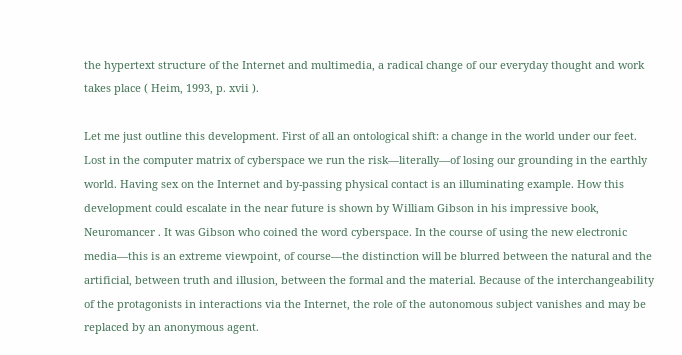the hypertext structure of the Internet and multimedia, a radical change of our everyday thought and work takes place ( Heim, 1993, p. xvii ).

Let me just outline this development. First of all an ontological shift: a change in the world under our feet. Lost in the computer matrix of cyberspace we run the risk—literally—of losing our grounding in the earthly world. Having sex on the Internet and by-passing physical contact is an illuminating example. How this development could escalate in the near future is shown by William Gibson in his impressive book, Neuromancer . It was Gibson who coined the word cyberspace. In the course of using the new electronic media—this is an extreme viewpoint, of course—the distinction will be blurred between the natural and the artificial, between truth and illusion, between the formal and the material. Because of the interchangeability of the protagonists in interactions via the Internet, the role of the autonomous subject vanishes and may be replaced by an anonymous agent.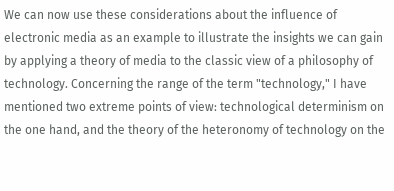We can now use these considerations about the influence of electronic media as an example to illustrate the insights we can gain by applying a theory of media to the classic view of a philosophy of technology. Concerning the range of the term "technology," I have mentioned two extreme points of view: technological determinism on the one hand, and the theory of the heteronomy of technology on the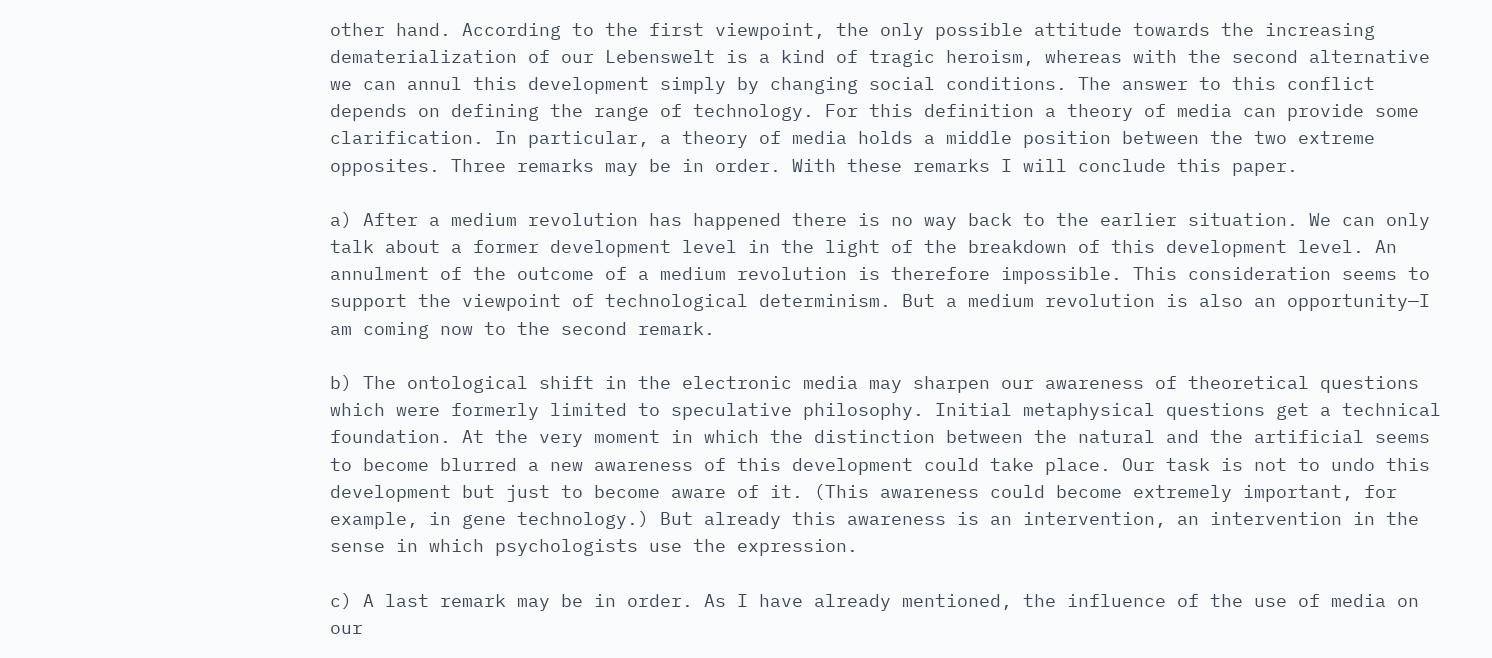other hand. According to the first viewpoint, the only possible attitude towards the increasing dematerialization of our Lebenswelt is a kind of tragic heroism, whereas with the second alternative we can annul this development simply by changing social conditions. The answer to this conflict depends on defining the range of technology. For this definition a theory of media can provide some clarification. In particular, a theory of media holds a middle position between the two extreme opposites. Three remarks may be in order. With these remarks I will conclude this paper.

a) After a medium revolution has happened there is no way back to the earlier situation. We can only talk about a former development level in the light of the breakdown of this development level. An annulment of the outcome of a medium revolution is therefore impossible. This consideration seems to support the viewpoint of technological determinism. But a medium revolution is also an opportunity—I am coming now to the second remark.

b) The ontological shift in the electronic media may sharpen our awareness of theoretical questions which were formerly limited to speculative philosophy. Initial metaphysical questions get a technical foundation. At the very moment in which the distinction between the natural and the artificial seems to become blurred a new awareness of this development could take place. Our task is not to undo this development but just to become aware of it. (This awareness could become extremely important, for example, in gene technology.) But already this awareness is an intervention, an intervention in the sense in which psychologists use the expression.

c) A last remark may be in order. As I have already mentioned, the influence of the use of media on our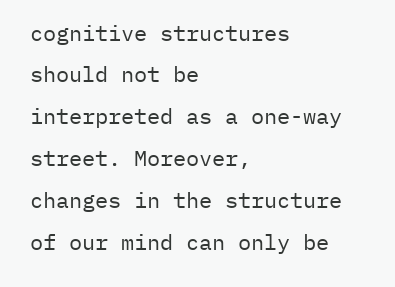cognitive structures should not be interpreted as a one-way street. Moreover, changes in the structure of our mind can only be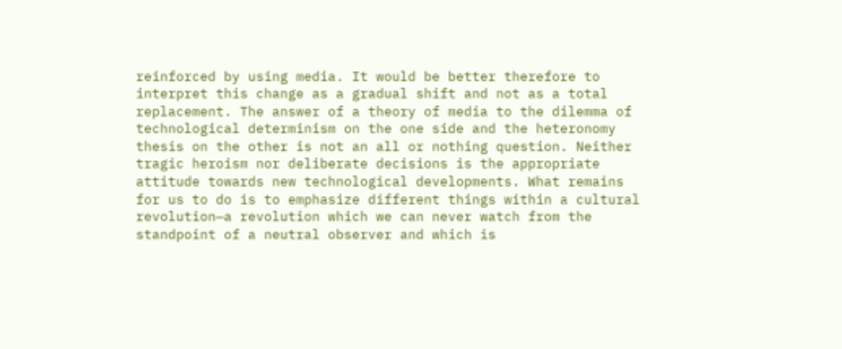reinforced by using media. It would be better therefore to interpret this change as a gradual shift and not as a total replacement. The answer of a theory of media to the dilemma of technological determinism on the one side and the heteronomy thesis on the other is not an all or nothing question. Neither tragic heroism nor deliberate decisions is the appropriate attitude towards new technological developments. What remains for us to do is to emphasize different things within a cultural revolution—a revolution which we can never watch from the standpoint of a neutral observer and which is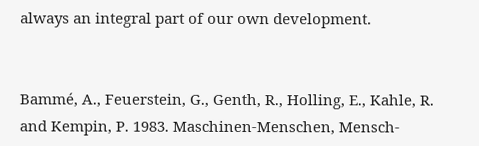always an integral part of our own development.


Bammé, A., Feuerstein, G., Genth, R., Holling, E., Kahle, R. and Kempin, P. 1983. Maschinen-Menschen, Mensch-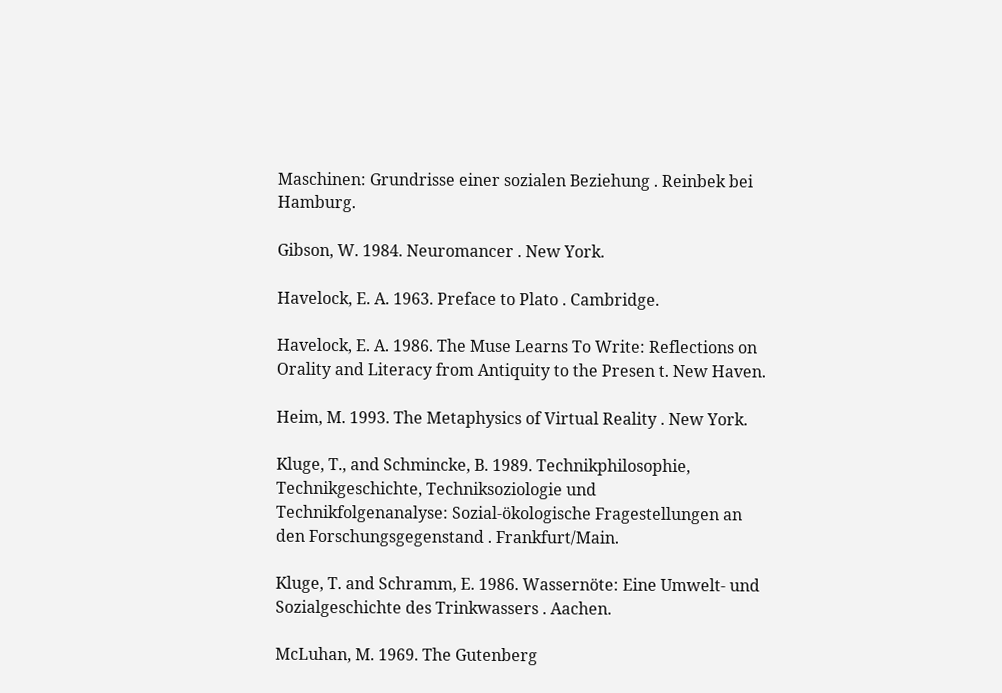Maschinen: Grundrisse einer sozialen Beziehung . Reinbek bei Hamburg.

Gibson, W. 1984. Neuromancer . New York.

Havelock, E. A. 1963. Preface to Plato . Cambridge.

Havelock, E. A. 1986. The Muse Learns To Write: Reflections on Orality and Literacy from Antiquity to the Presen t. New Haven.

Heim, M. 1993. The Metaphysics of Virtual Reality . New York.

Kluge, T., and Schmincke, B. 1989. Technikphilosophie, Technikgeschichte, Techniksoziologie und Technikfolgenanalyse: Sozial-ökologische Fragestellungen an den Forschungsgegenstand . Frankfurt/Main.

Kluge, T. and Schramm, E. 1986. Wassernöte: Eine Umwelt- und Sozialgeschichte des Trinkwassers . Aachen.

McLuhan, M. 1969. The Gutenberg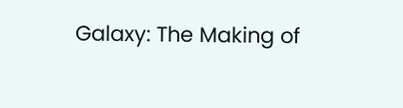Galaxy: The Making of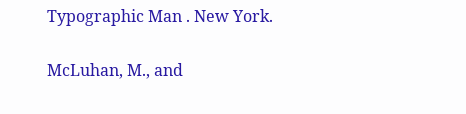Typographic Man . New York.

McLuhan, M., and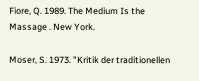Fiore, Q. 1989. The Medium Is the Massage . New York.

Moser, S. 1973. "Kritik der traditionellen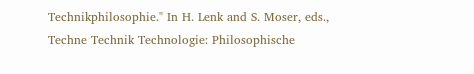Technikphilosophie." In H. Lenk and S. Moser, eds., Techne Technik Technologie: Philosophische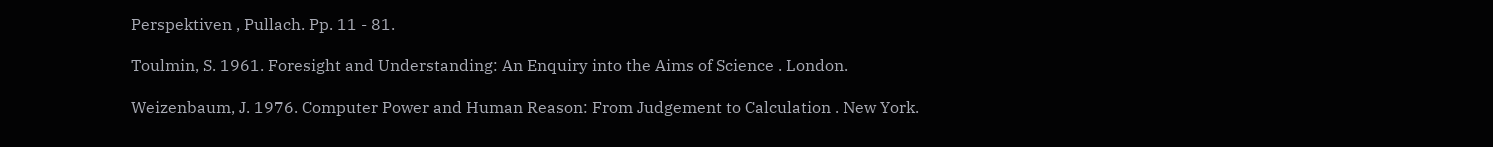Perspektiven , Pullach. Pp. 11 - 81.

Toulmin, S. 1961. Foresight and Understanding: An Enquiry into the Aims of Science . London.

Weizenbaum, J. 1976. Computer Power and Human Reason: From Judgement to Calculation . New York.